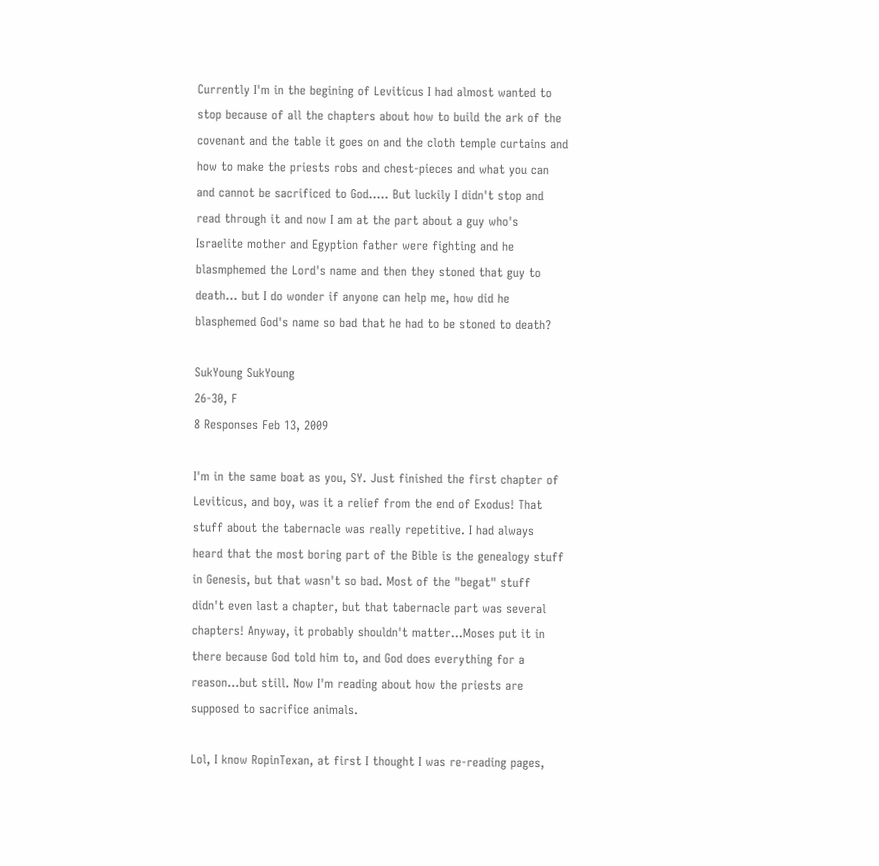Currently I'm in the begining of Leviticus I had almost wanted to stop because of all the chapters about how to build the ark of the covenant and the table it goes on and the cloth temple curtains and how to make the priests robs and chest-pieces and what you can and cannot be sacrificed to God..... But luckily I didn't stop and read through it and now I am at the part about a guy who's Israelite mother and Egyption father were fighting and he blasmphemed the Lord's name and then they stoned that guy to death... but I do wonder if anyone can help me, how did he blasphemed God's name so bad that he had to be stoned to death?

SukYoung SukYoung
26-30, F
8 Responses Feb 13, 2009

I'm in the same boat as you, SY. Just finished the first chapter of Leviticus, and boy, was it a relief from the end of Exodus! That stuff about the tabernacle was really repetitive. I had always heard that the most boring part of the Bible is the genealogy stuff in Genesis, but that wasn't so bad. Most of the "begat" stuff didn't even last a chapter, but that tabernacle part was several chapters! Anyway, it probably shouldn't matter...Moses put it in there because God told him to, and God does everything for a reason...but still. Now I'm reading about how the priests are supposed to sacrifice animals.

Lol, I know RopinTexan, at first I thought I was re-reading pages,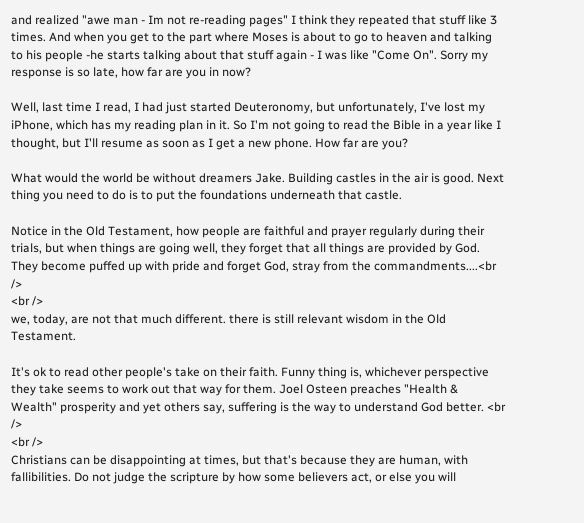and realized "awe man - Im not re-reading pages" I think they repeated that stuff like 3 times. And when you get to the part where Moses is about to go to heaven and talking to his people -he starts talking about that stuff again - I was like "Come On". Sorry my response is so late, how far are you in now?

Well, last time I read, I had just started Deuteronomy, but unfortunately, I've lost my iPhone, which has my reading plan in it. So I'm not going to read the Bible in a year like I thought, but I'll resume as soon as I get a new phone. How far are you?

What would the world be without dreamers Jake. Building castles in the air is good. Next thing you need to do is to put the foundations underneath that castle.

Notice in the Old Testament, how people are faithful and prayer regularly during their trials, but when things are going well, they forget that all things are provided by God. They become puffed up with pride and forget God, stray from the commandments....<br />
<br />
we, today, are not that much different. there is still relevant wisdom in the Old Testament.

It's ok to read other people's take on their faith. Funny thing is, whichever perspective they take seems to work out that way for them. Joel Osteen preaches "Health & Wealth" prosperity and yet others say, suffering is the way to understand God better. <br />
<br />
Christians can be disappointing at times, but that's because they are human, with fallibilities. Do not judge the scripture by how some believers act, or else you will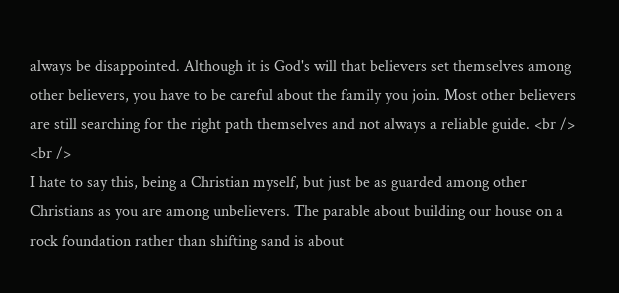always be disappointed. Although it is God's will that believers set themselves among other believers, you have to be careful about the family you join. Most other believers are still searching for the right path themselves and not always a reliable guide. <br />
<br />
I hate to say this, being a Christian myself, but just be as guarded among other Christians as you are among unbelievers. The parable about building our house on a rock foundation rather than shifting sand is about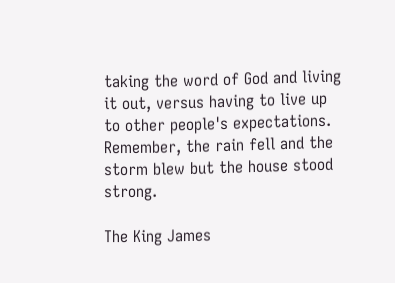taking the word of God and living it out, versus having to live up to other people's expectations. Remember, the rain fell and the storm blew but the house stood strong.

The King James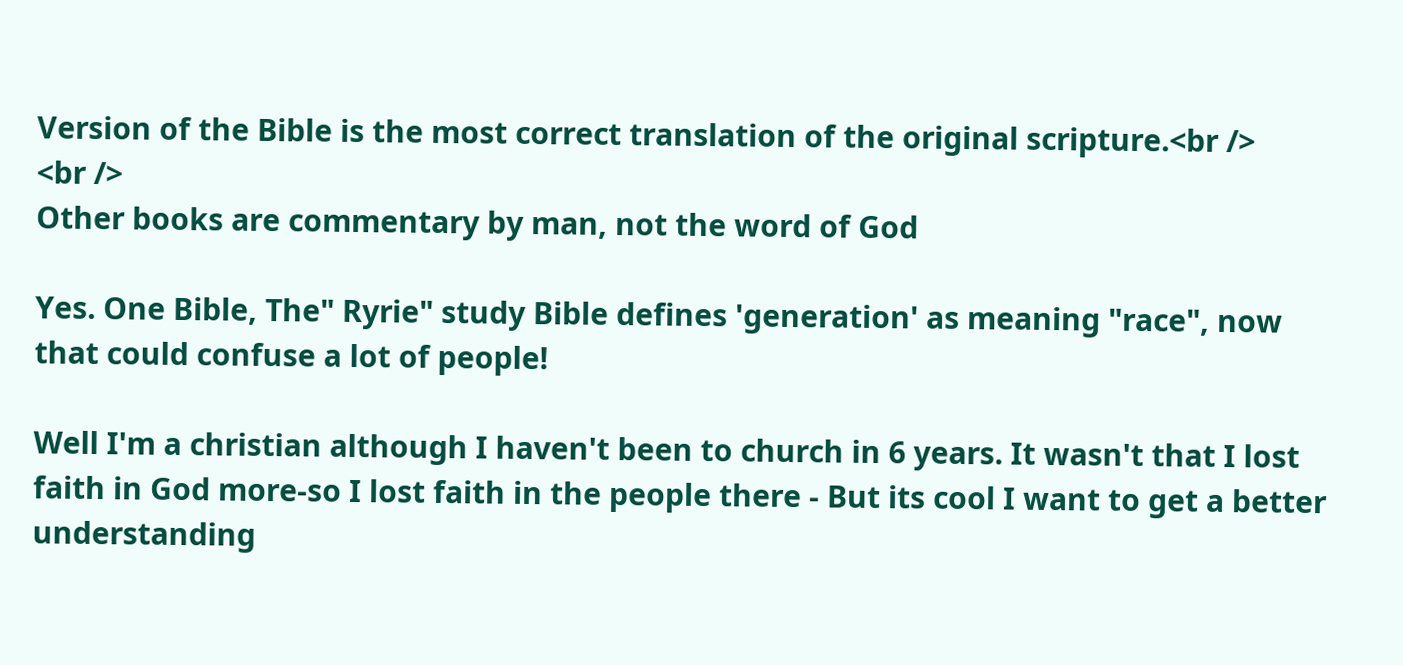Version of the Bible is the most correct translation of the original scripture.<br />
<br />
Other books are commentary by man, not the word of God

Yes. One Bible, The" Ryrie" study Bible defines 'generation' as meaning "race", now that could confuse a lot of people!

Well I'm a christian although I haven't been to church in 6 years. It wasn't that I lost faith in God more-so I lost faith in the people there - But its cool I want to get a better understanding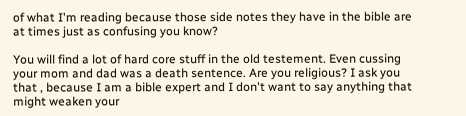of what I'm reading because those side notes they have in the bible are at times just as confusing you know?

You will find a lot of hard core stuff in the old testement. Even cussing your mom and dad was a death sentence. Are you religious? I ask you that , because I am a bible expert and I don't want to say anything that might weaken your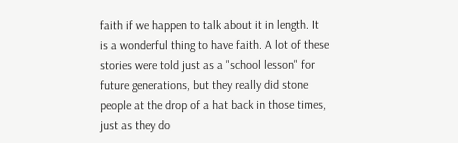faith if we happen to talk about it in length. It is a wonderful thing to have faith. A lot of these stories were told just as a "school lesson" for future generations, but they really did stone people at the drop of a hat back in those times, just as they do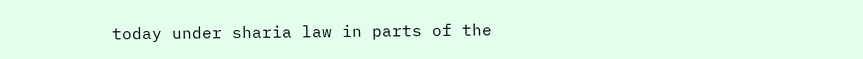today under sharia law in parts of the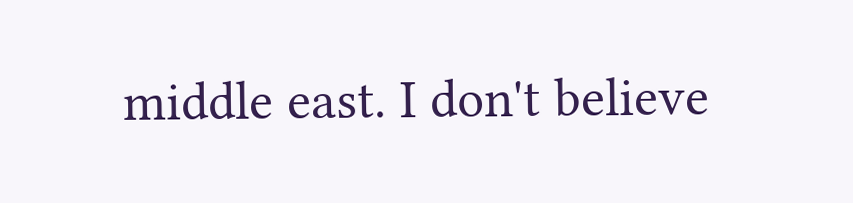middle east. I don't believe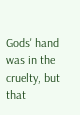Gods' hand was in the cruelty, but that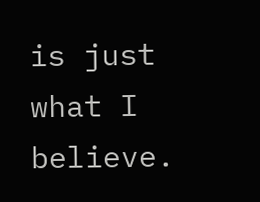is just what I believe.